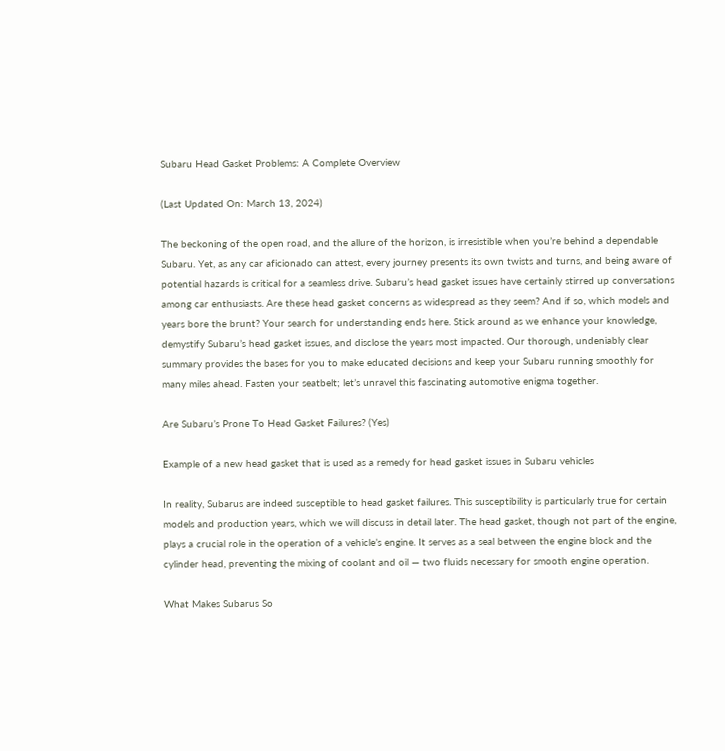Subaru Head Gasket Problems: A Complete Overview

(Last Updated On: March 13, 2024)

The beckoning of the open road, and the allure of the horizon, is irresistible when you’re behind a dependable Subaru. Yet, as any car aficionado can attest, every journey presents its own twists and turns, and being aware of potential hazards is critical for a seamless drive. Subaru’s head gasket issues have certainly stirred up conversations among car enthusiasts. Are these head gasket concerns as widespread as they seem? And if so, which models and years bore the brunt? Your search for understanding ends here. Stick around as we enhance your knowledge, demystify Subaru’s head gasket issues, and disclose the years most impacted. Our thorough, undeniably clear summary provides the bases for you to make educated decisions and keep your Subaru running smoothly for many miles ahead. Fasten your seatbelt; let’s unravel this fascinating automotive enigma together.

Are Subaru’s Prone To Head Gasket Failures? (Yes)

Example of a new head gasket that is used as a remedy for head gasket issues in Subaru vehicles

In reality, Subarus are indeed susceptible to head gasket failures. This susceptibility is particularly true for certain models and production years, which we will discuss in detail later. The head gasket, though not part of the engine, plays a crucial role in the operation of a vehicle’s engine. It serves as a seal between the engine block and the cylinder head, preventing the mixing of coolant and oil — two fluids necessary for smooth engine operation.

What Makes Subarus So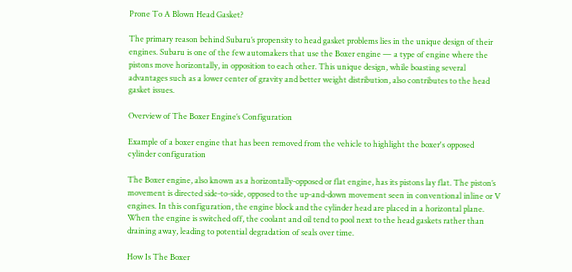Prone To A Blown Head Gasket?

The primary reason behind Subaru’s propensity to head gasket problems lies in the unique design of their engines. Subaru is one of the few automakers that use the Boxer engine — a type of engine where the pistons move horizontally, in opposition to each other. This unique design, while boasting several advantages such as a lower center of gravity and better weight distribution, also contributes to the head gasket issues.

Overview of The Boxer Engine’s Configuration

Example of a boxer engine that has been removed from the vehicle to highlight the boxer's opposed cylinder configuration

The Boxer engine, also known as a horizontally-opposed or flat engine, has its pistons lay flat. The piston’s movement is directed side-to-side, opposed to the up-and-down movement seen in conventional inline or V engines. In this configuration, the engine block and the cylinder head are placed in a horizontal plane. When the engine is switched off, the coolant and oil tend to pool next to the head gaskets rather than draining away, leading to potential degradation of seals over time.

How Is The Boxer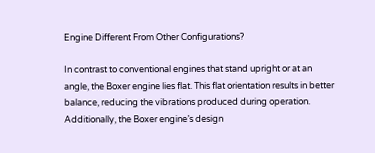Engine Different From Other Configurations?

In contrast to conventional engines that stand upright or at an angle, the Boxer engine lies flat. This flat orientation results in better balance, reducing the vibrations produced during operation. Additionally, the Boxer engine’s design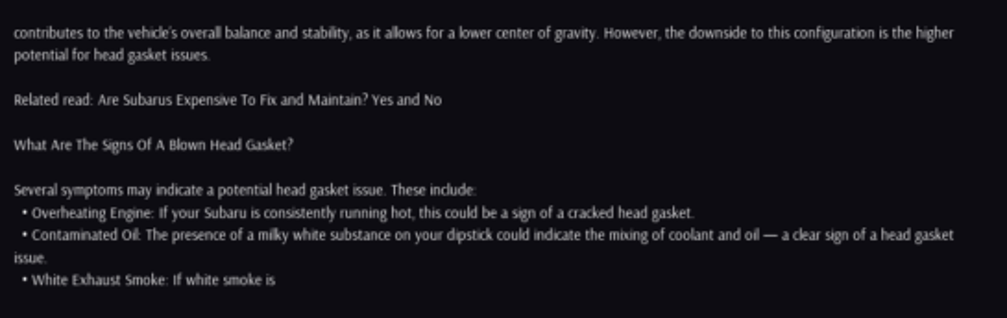contributes to the vehicle’s overall balance and stability, as it allows for a lower center of gravity. However, the downside to this configuration is the higher potential for head gasket issues.

Related read: Are Subarus Expensive To Fix and Maintain? Yes and No

What Are The Signs Of A Blown Head Gasket?

Several symptoms may indicate a potential head gasket issue. These include:
  • Overheating Engine: If your Subaru is consistently running hot, this could be a sign of a cracked head gasket.
  • Contaminated Oil: The presence of a milky white substance on your dipstick could indicate the mixing of coolant and oil — a clear sign of a head gasket issue.
  • White Exhaust Smoke: If white smoke is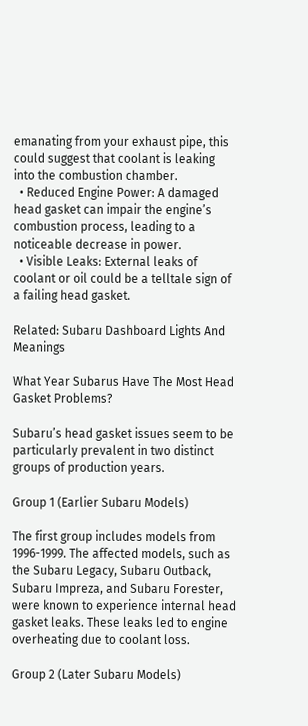emanating from your exhaust pipe, this could suggest that coolant is leaking into the combustion chamber.
  • Reduced Engine Power: A damaged head gasket can impair the engine’s combustion process, leading to a noticeable decrease in power.
  • Visible Leaks: External leaks of coolant or oil could be a telltale sign of a failing head gasket.

Related: Subaru Dashboard Lights And Meanings

What Year Subarus Have The Most Head Gasket Problems?

Subaru’s head gasket issues seem to be particularly prevalent in two distinct groups of production years.

Group 1 (Earlier Subaru Models)

The first group includes models from 1996-1999. The affected models, such as the Subaru Legacy, Subaru Outback, Subaru Impreza, and Subaru Forester, were known to experience internal head gasket leaks. These leaks led to engine overheating due to coolant loss.

Group 2 (Later Subaru Models)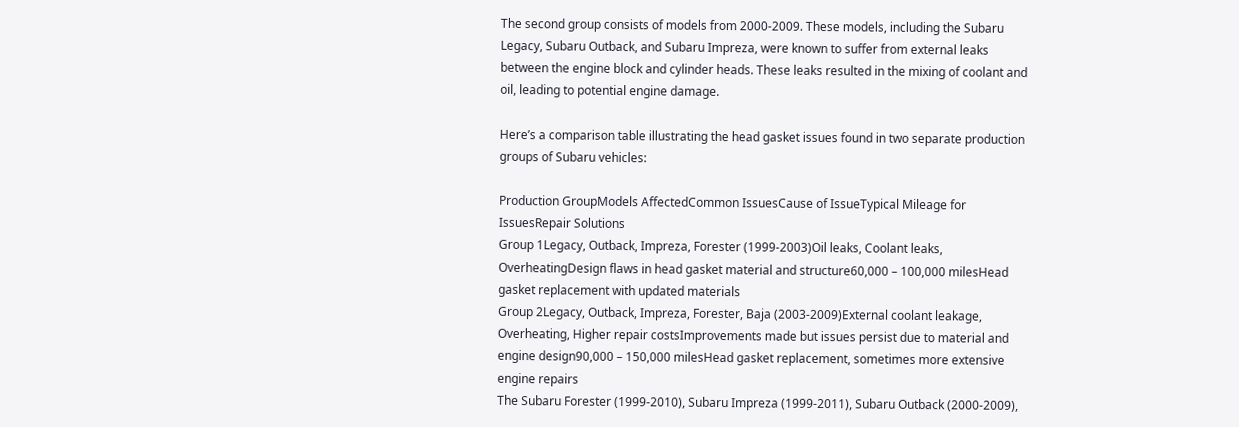The second group consists of models from 2000-2009. These models, including the Subaru Legacy, Subaru Outback, and Subaru Impreza, were known to suffer from external leaks between the engine block and cylinder heads. These leaks resulted in the mixing of coolant and oil, leading to potential engine damage.

Here’s a comparison table illustrating the head gasket issues found in two separate production groups of Subaru vehicles:

Production GroupModels AffectedCommon IssuesCause of IssueTypical Mileage for IssuesRepair Solutions
Group 1Legacy, Outback, Impreza, Forester (1999-2003)Oil leaks, Coolant leaks, OverheatingDesign flaws in head gasket material and structure60,000 – 100,000 milesHead gasket replacement with updated materials
Group 2Legacy, Outback, Impreza, Forester, Baja (2003-2009)External coolant leakage, Overheating, Higher repair costsImprovements made but issues persist due to material and engine design90,000 – 150,000 milesHead gasket replacement, sometimes more extensive engine repairs
The Subaru Forester (1999-2010), Subaru Impreza (1999-2011), Subaru Outback (2000-2009),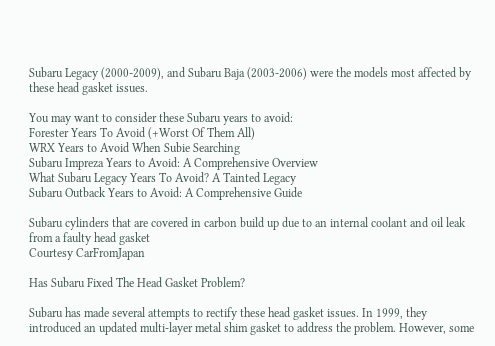Subaru Legacy (2000-2009), and Subaru Baja (2003-2006) were the models most affected by these head gasket issues.

You may want to consider these Subaru years to avoid:
Forester Years To Avoid (+Worst Of Them All)
WRX Years to Avoid When Subie Searching
Subaru Impreza Years to Avoid: A Comprehensive Overview
What Subaru Legacy Years To Avoid? A Tainted Legacy
Subaru Outback Years to Avoid: A Comprehensive Guide

Subaru cylinders that are covered in carbon build up due to an internal coolant and oil leak from a faulty head gasket
Courtesy CarFromJapan

Has Subaru Fixed The Head Gasket Problem?

Subaru has made several attempts to rectify these head gasket issues. In 1999, they introduced an updated multi-layer metal shim gasket to address the problem. However, some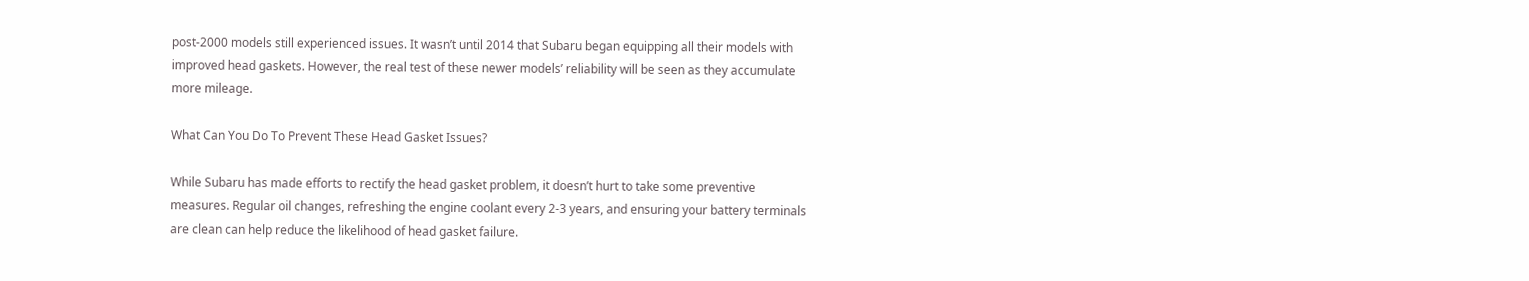post-2000 models still experienced issues. It wasn’t until 2014 that Subaru began equipping all their models with improved head gaskets. However, the real test of these newer models’ reliability will be seen as they accumulate more mileage.

What Can You Do To Prevent These Head Gasket Issues?

While Subaru has made efforts to rectify the head gasket problem, it doesn’t hurt to take some preventive measures. Regular oil changes, refreshing the engine coolant every 2-3 years, and ensuring your battery terminals are clean can help reduce the likelihood of head gasket failure.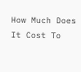How Much Does It Cost To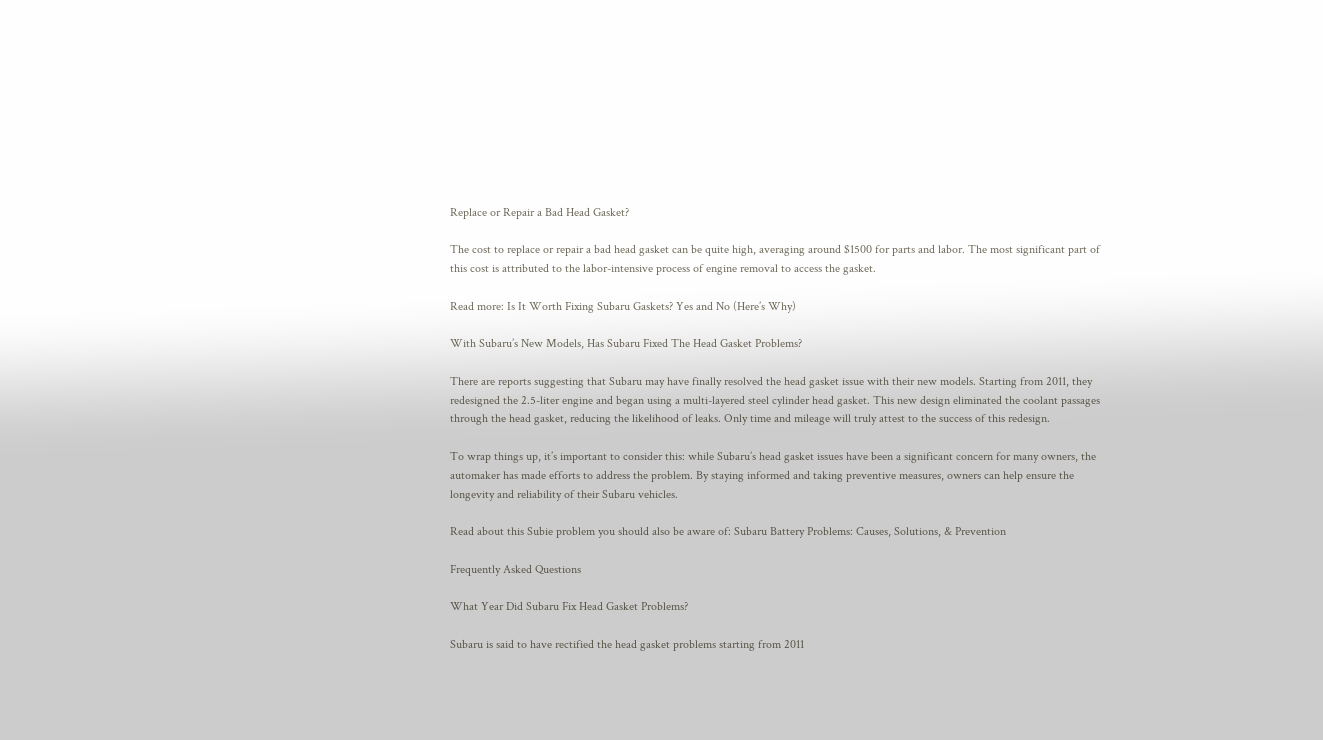Replace or Repair a Bad Head Gasket?

The cost to replace or repair a bad head gasket can be quite high, averaging around $1500 for parts and labor. The most significant part of this cost is attributed to the labor-intensive process of engine removal to access the gasket.

Read more: Is It Worth Fixing Subaru Gaskets? Yes and No (Here’s Why)

With Subaru’s New Models, Has Subaru Fixed The Head Gasket Problems?

There are reports suggesting that Subaru may have finally resolved the head gasket issue with their new models. Starting from 2011, they redesigned the 2.5-liter engine and began using a multi-layered steel cylinder head gasket. This new design eliminated the coolant passages through the head gasket, reducing the likelihood of leaks. Only time and mileage will truly attest to the success of this redesign.

To wrap things up, it’s important to consider this: while Subaru’s head gasket issues have been a significant concern for many owners, the automaker has made efforts to address the problem. By staying informed and taking preventive measures, owners can help ensure the longevity and reliability of their Subaru vehicles.

Read about this Subie problem you should also be aware of: Subaru Battery Problems: Causes, Solutions, & Prevention

Frequently Asked Questions

What Year Did Subaru Fix Head Gasket Problems?

Subaru is said to have rectified the head gasket problems starting from 2011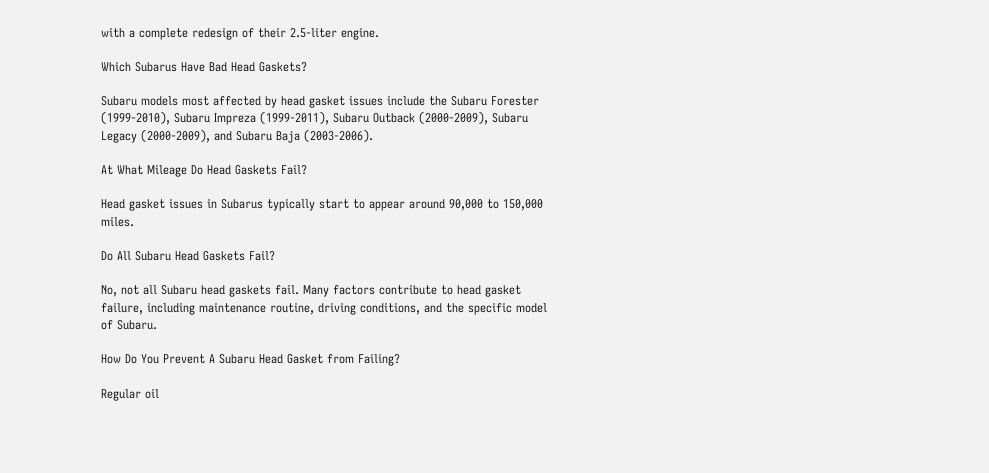with a complete redesign of their 2.5-liter engine.

Which Subarus Have Bad Head Gaskets?

Subaru models most affected by head gasket issues include the Subaru Forester (1999-2010), Subaru Impreza (1999-2011), Subaru Outback (2000-2009), Subaru Legacy (2000-2009), and Subaru Baja (2003-2006).

At What Mileage Do Head Gaskets Fail?

Head gasket issues in Subarus typically start to appear around 90,000 to 150,000 miles.

Do All Subaru Head Gaskets Fail?

No, not all Subaru head gaskets fail. Many factors contribute to head gasket failure, including maintenance routine, driving conditions, and the specific model of Subaru.

How Do You Prevent A Subaru Head Gasket from Failing?

Regular oil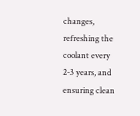changes, refreshing the coolant every 2-3 years, and ensuring clean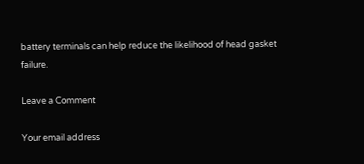battery terminals can help reduce the likelihood of head gasket failure.

Leave a Comment

Your email address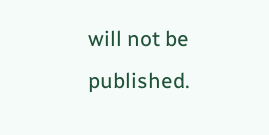will not be published.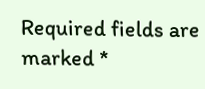Required fields are marked *